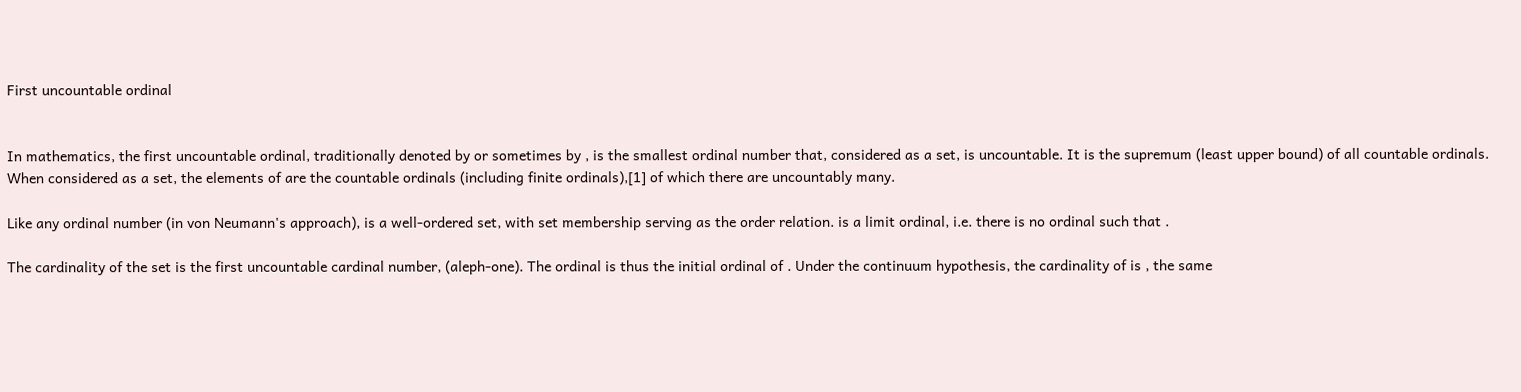First uncountable ordinal


In mathematics, the first uncountable ordinal, traditionally denoted by or sometimes by , is the smallest ordinal number that, considered as a set, is uncountable. It is the supremum (least upper bound) of all countable ordinals. When considered as a set, the elements of are the countable ordinals (including finite ordinals),[1] of which there are uncountably many.

Like any ordinal number (in von Neumann's approach), is a well-ordered set, with set membership serving as the order relation. is a limit ordinal, i.e. there is no ordinal such that .

The cardinality of the set is the first uncountable cardinal number, (aleph-one). The ordinal is thus the initial ordinal of . Under the continuum hypothesis, the cardinality of is , the same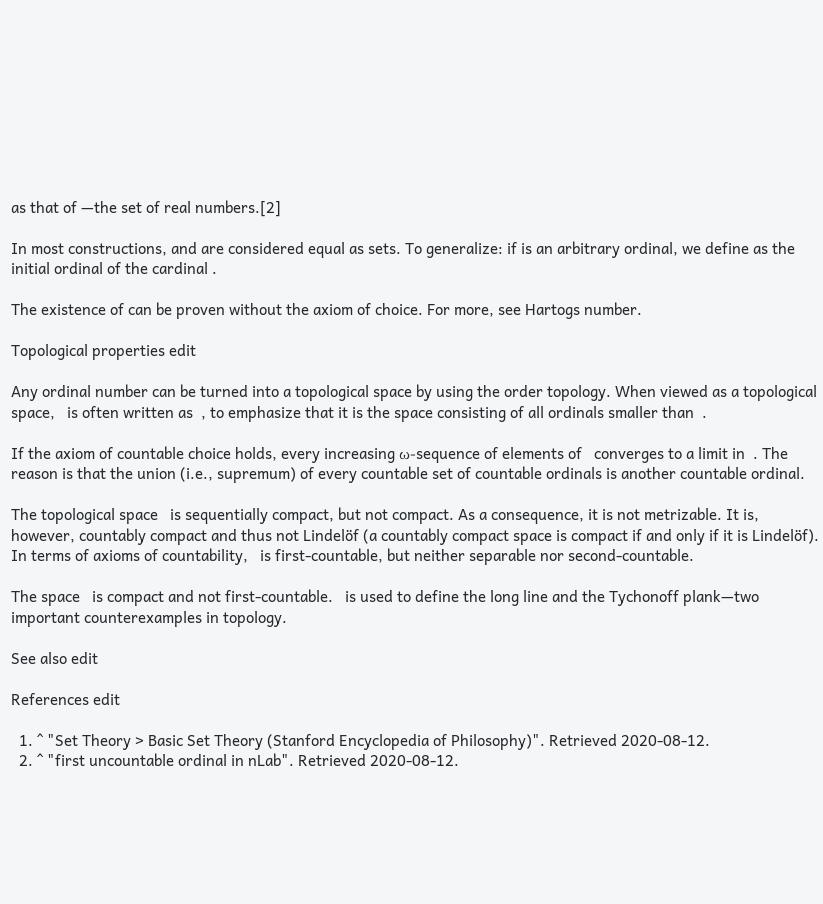as that of —the set of real numbers.[2]

In most constructions, and are considered equal as sets. To generalize: if is an arbitrary ordinal, we define as the initial ordinal of the cardinal .

The existence of can be proven without the axiom of choice. For more, see Hartogs number.

Topological properties edit

Any ordinal number can be turned into a topological space by using the order topology. When viewed as a topological space,   is often written as  , to emphasize that it is the space consisting of all ordinals smaller than  .

If the axiom of countable choice holds, every increasing ω-sequence of elements of   converges to a limit in  . The reason is that the union (i.e., supremum) of every countable set of countable ordinals is another countable ordinal.

The topological space   is sequentially compact, but not compact. As a consequence, it is not metrizable. It is, however, countably compact and thus not Lindelöf (a countably compact space is compact if and only if it is Lindelöf). In terms of axioms of countability,   is first-countable, but neither separable nor second-countable.

The space   is compact and not first-countable.   is used to define the long line and the Tychonoff plank—two important counterexamples in topology.

See also edit

References edit

  1. ^ "Set Theory > Basic Set Theory (Stanford Encyclopedia of Philosophy)". Retrieved 2020-08-12.
  2. ^ "first uncountable ordinal in nLab". Retrieved 2020-08-12.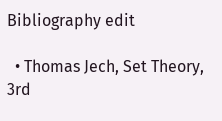Bibliography edit

  • Thomas Jech, Set Theory, 3rd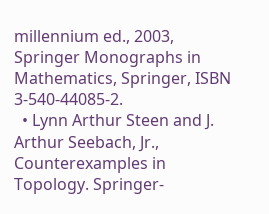millennium ed., 2003, Springer Monographs in Mathematics, Springer, ISBN 3-540-44085-2.
  • Lynn Arthur Steen and J. Arthur Seebach, Jr., Counterexamples in Topology. Springer-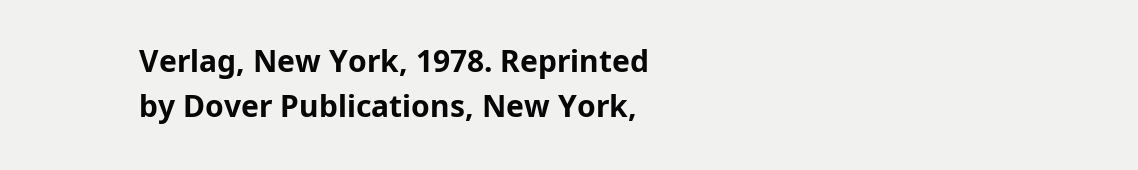Verlag, New York, 1978. Reprinted by Dover Publications, New York,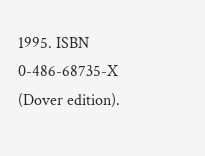1995. ISBN 0-486-68735-X (Dover edition).